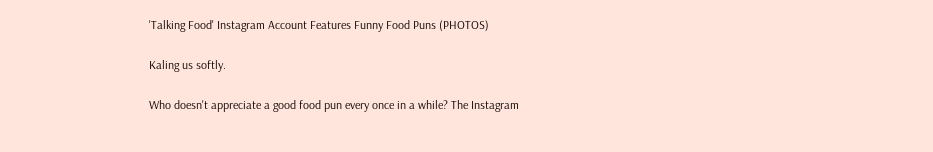'Talking Food' Instagram Account Features Funny Food Puns (PHOTOS)

Kaling us softly.

Who doesn't appreciate a good food pun every once in a while? The Instagram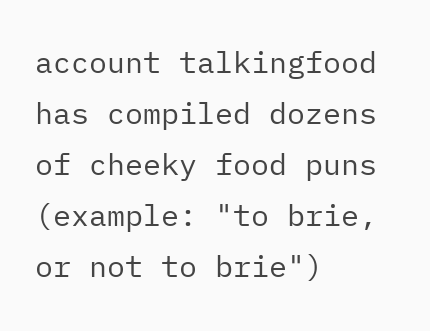account talkingfood has compiled dozens of cheeky food puns (example: "to brie, or not to brie")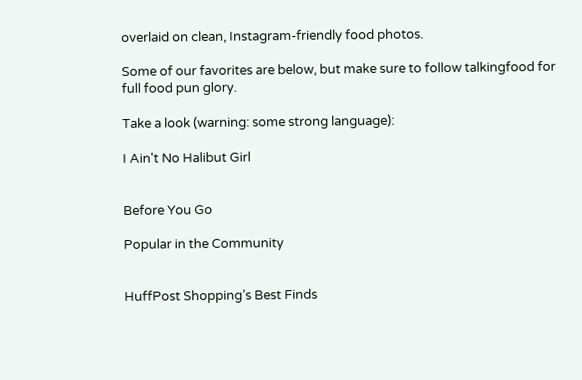overlaid on clean, Instagram-friendly food photos.

Some of our favorites are below, but make sure to follow talkingfood for full food pun glory.

Take a look (warning: some strong language):

I Ain't No Halibut Girl


Before You Go

Popular in the Community


HuffPost Shopping’s Best Finds